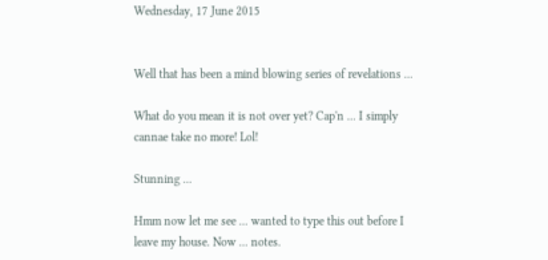Wednesday, 17 June 2015


Well that has been a mind blowing series of revelations ...

What do you mean it is not over yet? Cap'n ... I simply cannae take no more! Lol!

Stunning ...

Hmm now let me see ... wanted to type this out before I leave my house. Now ... notes.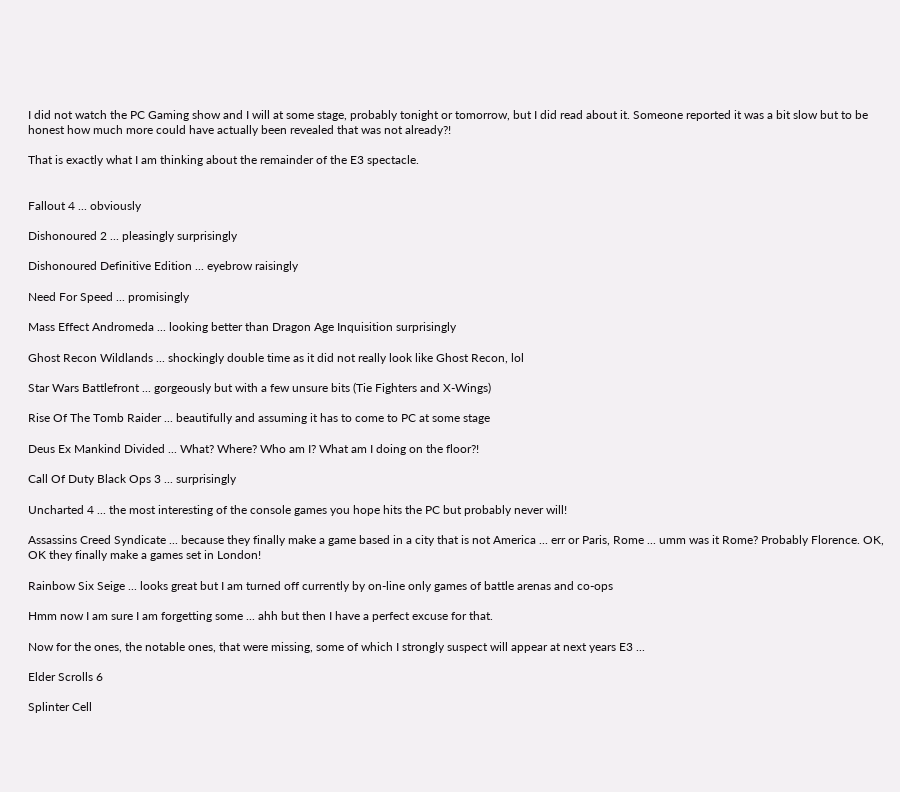I did not watch the PC Gaming show and I will at some stage, probably tonight or tomorrow, but I did read about it. Someone reported it was a bit slow but to be honest how much more could have actually been revealed that was not already?!

That is exactly what I am thinking about the remainder of the E3 spectacle.


Fallout 4 ... obviously

Dishonoured 2 ... pleasingly surprisingly

Dishonoured Definitive Edition ... eyebrow raisingly

Need For Speed ... promisingly

Mass Effect Andromeda ... looking better than Dragon Age Inquisition surprisingly

Ghost Recon Wildlands ... shockingly double time as it did not really look like Ghost Recon, lol

Star Wars Battlefront ... gorgeously but with a few unsure bits (Tie Fighters and X-Wings)

Rise Of The Tomb Raider ... beautifully and assuming it has to come to PC at some stage

Deus Ex Mankind Divided ... What? Where? Who am I? What am I doing on the floor?!

Call Of Duty Black Ops 3 ... surprisingly

Uncharted 4 ... the most interesting of the console games you hope hits the PC but probably never will!

Assassins Creed Syndicate ... because they finally make a game based in a city that is not America ... err or Paris, Rome ... umm was it Rome? Probably Florence. OK, OK they finally make a games set in London!

Rainbow Six Seige ... looks great but I am turned off currently by on-line only games of battle arenas and co-ops

Hmm now I am sure I am forgetting some ... ahh but then I have a perfect excuse for that.

Now for the ones, the notable ones, that were missing, some of which I strongly suspect will appear at next years E3 ...

Elder Scrolls 6

Splinter Cell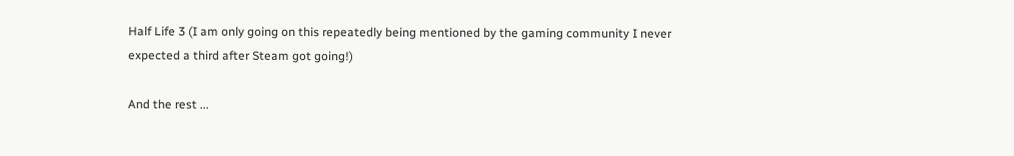Half Life 3 (I am only going on this repeatedly being mentioned by the gaming community I never expected a third after Steam got going!)

And the rest ...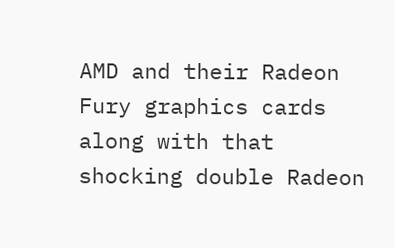AMD and their Radeon Fury graphics cards along with that shocking double Radeon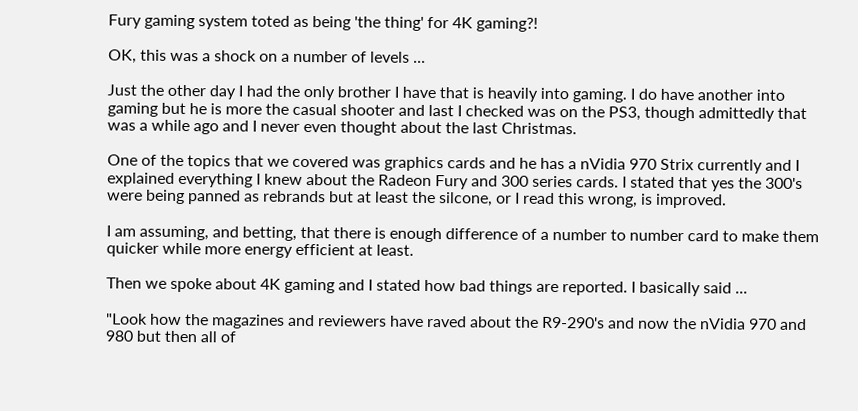Fury gaming system toted as being 'the thing' for 4K gaming?!

OK, this was a shock on a number of levels ...

Just the other day I had the only brother I have that is heavily into gaming. I do have another into gaming but he is more the casual shooter and last I checked was on the PS3, though admittedly that was a while ago and I never even thought about the last Christmas.

One of the topics that we covered was graphics cards and he has a nVidia 970 Strix currently and I explained everything I knew about the Radeon Fury and 300 series cards. I stated that yes the 300's were being panned as rebrands but at least the silcone, or I read this wrong, is improved.

I am assuming, and betting, that there is enough difference of a number to number card to make them quicker while more energy efficient at least.

Then we spoke about 4K gaming and I stated how bad things are reported. I basically said ...

"Look how the magazines and reviewers have raved about the R9-290's and now the nVidia 970 and 980 but then all of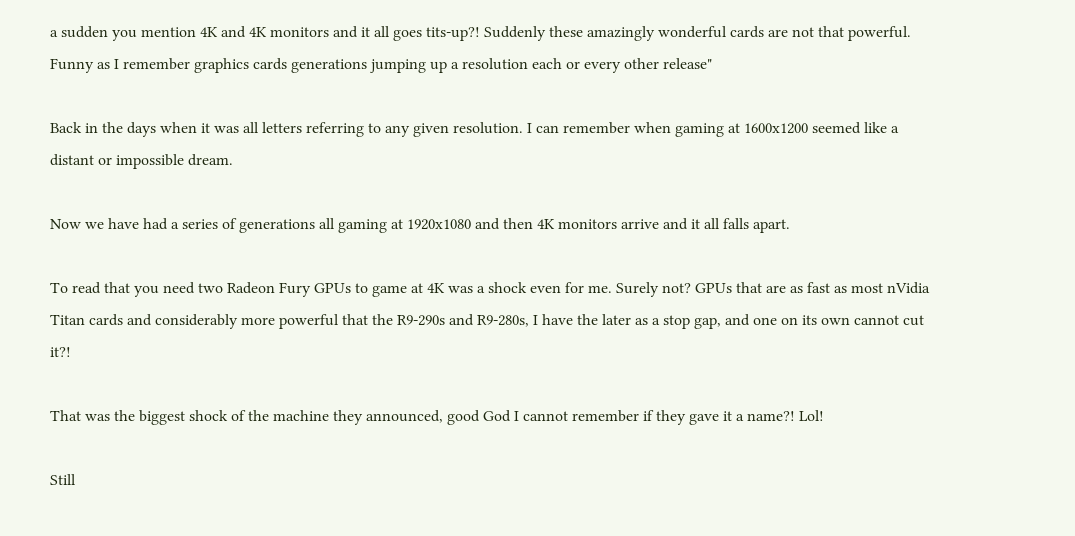a sudden you mention 4K and 4K monitors and it all goes tits-up?! Suddenly these amazingly wonderful cards are not that powerful. Funny as I remember graphics cards generations jumping up a resolution each or every other release"

Back in the days when it was all letters referring to any given resolution. I can remember when gaming at 1600x1200 seemed like a distant or impossible dream.

Now we have had a series of generations all gaming at 1920x1080 and then 4K monitors arrive and it all falls apart.

To read that you need two Radeon Fury GPUs to game at 4K was a shock even for me. Surely not? GPUs that are as fast as most nVidia Titan cards and considerably more powerful that the R9-290s and R9-280s, I have the later as a stop gap, and one on its own cannot cut it?!

That was the biggest shock of the machine they announced, good God I cannot remember if they gave it a name?! Lol!

Still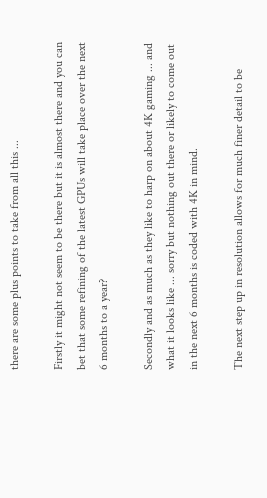there are some plus points to take from all this ...

Firstly it might not seem to be there but it is almost there and you can bet that some refining of the latest GPUs will take place over the next 6 months to a year?

Secondly and as much as they like to harp on about 4K gaming ... and what it looks like ... sorry but nothing out there or likely to come out in the next 6 months is coded with 4K in mind.

The next step up in resolution allows for much finer detail to be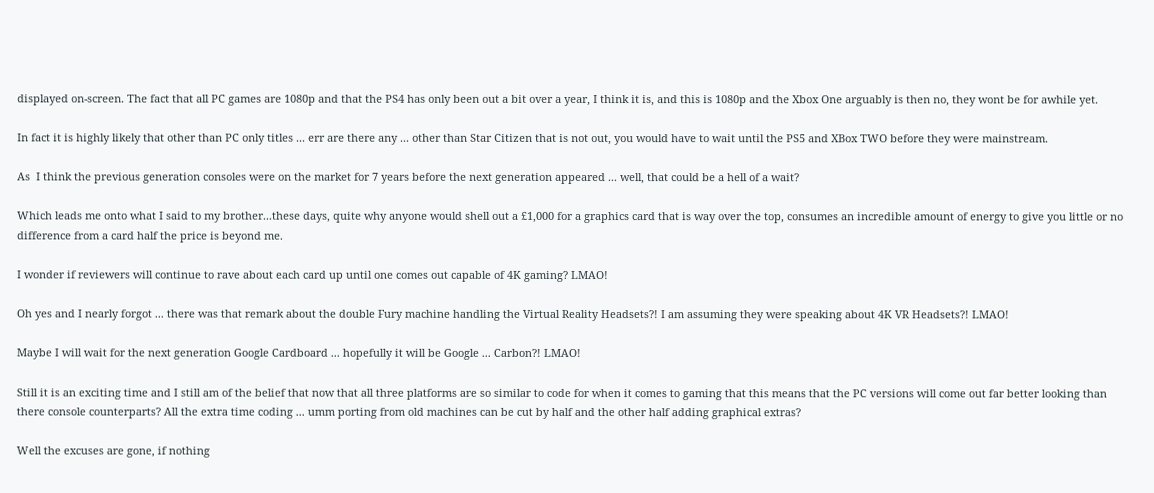displayed on-screen. The fact that all PC games are 1080p and that the PS4 has only been out a bit over a year, I think it is, and this is 1080p and the Xbox One arguably is then no, they wont be for awhile yet.

In fact it is highly likely that other than PC only titles ... err are there any ... other than Star Citizen that is not out, you would have to wait until the PS5 and XBox TWO before they were mainstream.

As  I think the previous generation consoles were on the market for 7 years before the next generation appeared ... well, that could be a hell of a wait?

Which leads me onto what I said to my brother...these days, quite why anyone would shell out a £1,000 for a graphics card that is way over the top, consumes an incredible amount of energy to give you little or no difference from a card half the price is beyond me.

I wonder if reviewers will continue to rave about each card up until one comes out capable of 4K gaming? LMAO!

Oh yes and I nearly forgot ... there was that remark about the double Fury machine handling the Virtual Reality Headsets?! I am assuming they were speaking about 4K VR Headsets?! LMAO!

Maybe I will wait for the next generation Google Cardboard ... hopefully it will be Google ... Carbon?! LMAO!

Still it is an exciting time and I still am of the belief that now that all three platforms are so similar to code for when it comes to gaming that this means that the PC versions will come out far better looking than there console counterparts? All the extra time coding ... umm porting from old machines can be cut by half and the other half adding graphical extras?

Well the excuses are gone, if nothing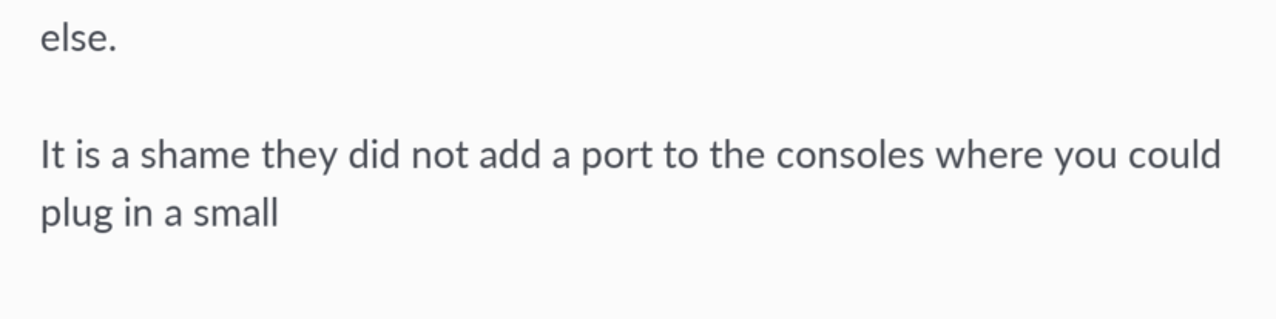else.

It is a shame they did not add a port to the consoles where you could plug in a small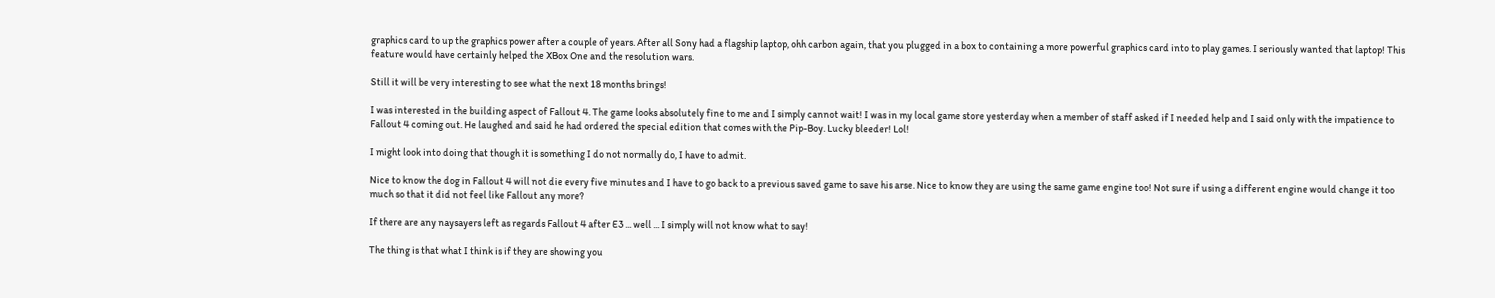graphics card to up the graphics power after a couple of years. After all Sony had a flagship laptop, ohh carbon again, that you plugged in a box to containing a more powerful graphics card into to play games. I seriously wanted that laptop! This feature would have certainly helped the XBox One and the resolution wars.

Still it will be very interesting to see what the next 18 months brings!

I was interested in the building aspect of Fallout 4. The game looks absolutely fine to me and I simply cannot wait! I was in my local game store yesterday when a member of staff asked if I needed help and I said only with the impatience to Fallout 4 coming out. He laughed and said he had ordered the special edition that comes with the Pip-Boy. Lucky bleeder! Lol!

I might look into doing that though it is something I do not normally do, I have to admit.

Nice to know the dog in Fallout 4 will not die every five minutes and I have to go back to a previous saved game to save his arse. Nice to know they are using the same game engine too! Not sure if using a different engine would change it too much so that it did not feel like Fallout any more?

If there are any naysayers left as regards Fallout 4 after E3 ... well ... I simply will not know what to say!

The thing is that what I think is if they are showing you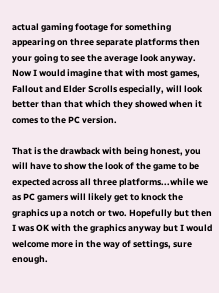actual gaming footage for something appearing on three separate platforms then your going to see the average look anyway. Now I would imagine that with most games, Fallout and Elder Scrolls especially, will look better than that which they showed when it comes to the PC version.

That is the drawback with being honest, you will have to show the look of the game to be expected across all three platforms...while we as PC gamers will likely get to knock the graphics up a notch or two. Hopefully but then I was OK with the graphics anyway but I would welcome more in the way of settings, sure enough.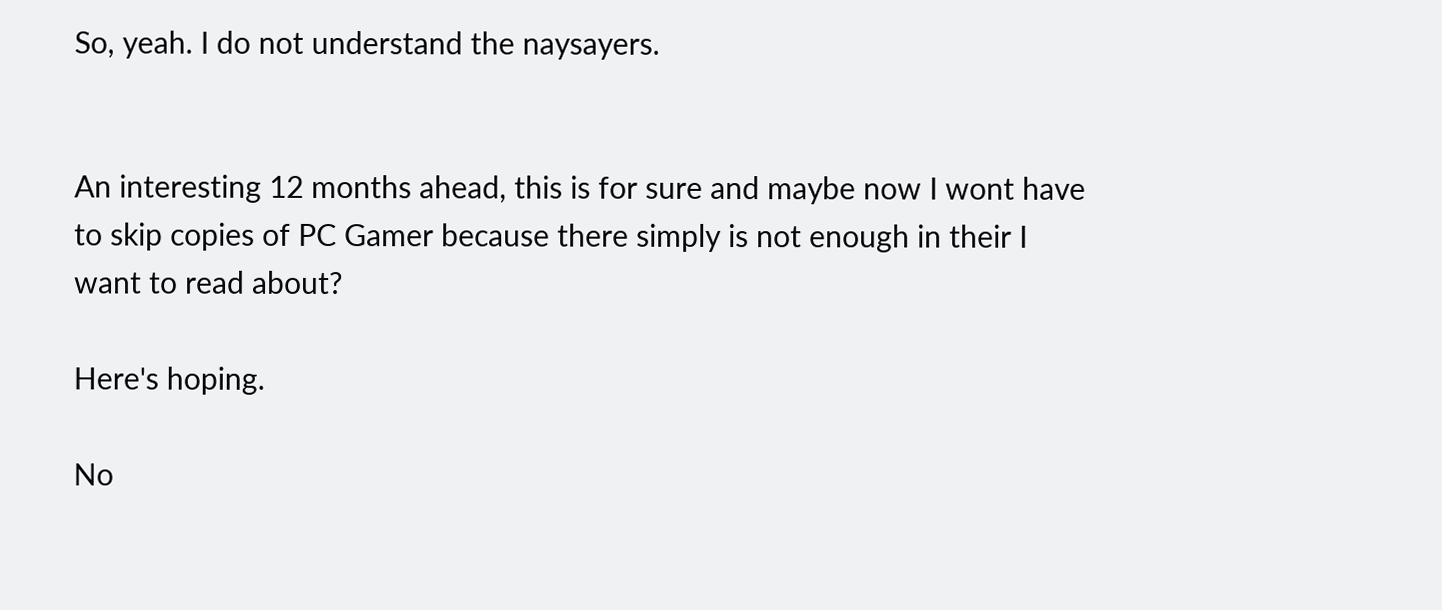So, yeah. I do not understand the naysayers.


An interesting 12 months ahead, this is for sure and maybe now I wont have to skip copies of PC Gamer because there simply is not enough in their I want to read about?

Here's hoping.

No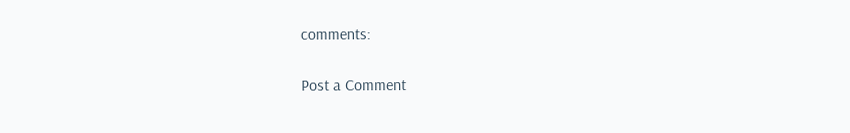comments:

Post a Comment